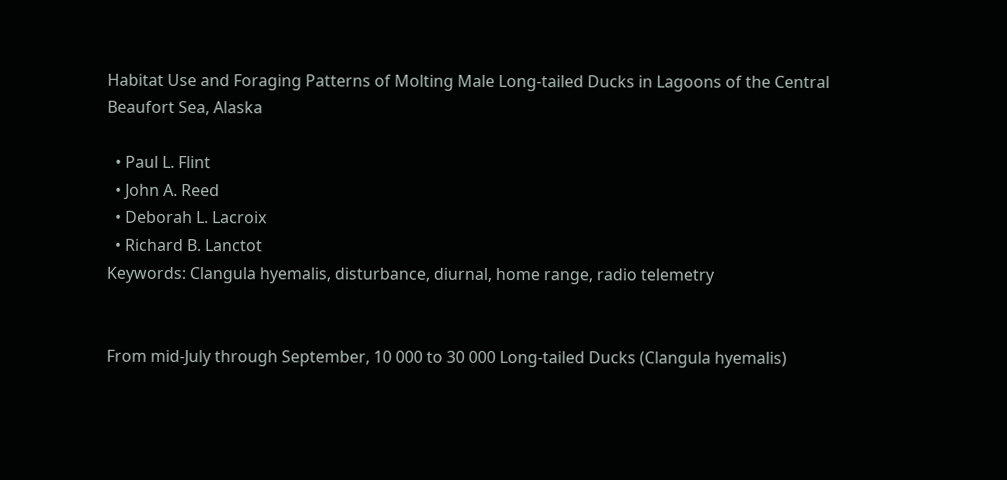Habitat Use and Foraging Patterns of Molting Male Long-tailed Ducks in Lagoons of the Central Beaufort Sea, Alaska

  • Paul L. Flint
  • John A. Reed
  • Deborah L. Lacroix
  • Richard B. Lanctot
Keywords: Clangula hyemalis, disturbance, diurnal, home range, radio telemetry


From mid-July through September, 10 000 to 30 000 Long-tailed Ducks (Clangula hyemalis)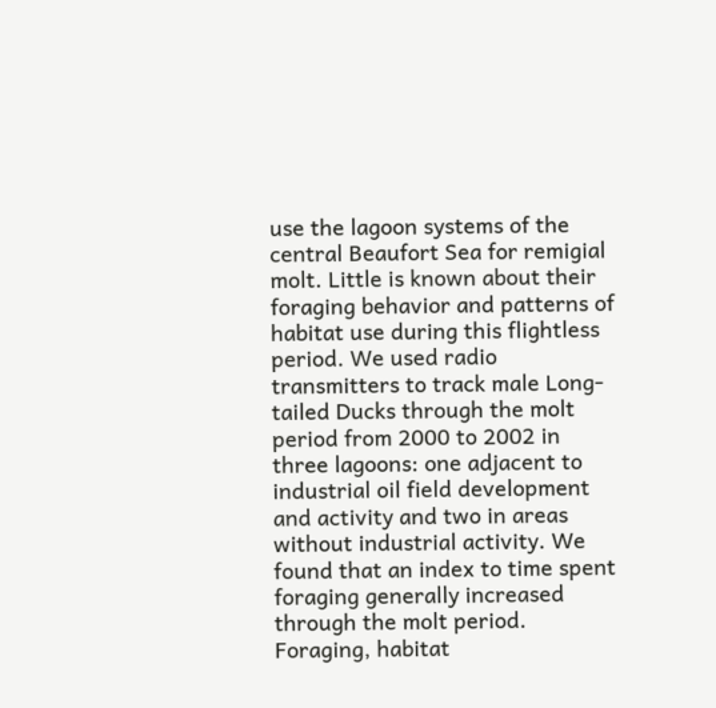use the lagoon systems of the central Beaufort Sea for remigial molt. Little is known about their foraging behavior and patterns of habitat use during this flightless period. We used radio transmitters to track male Long-tailed Ducks through the molt period from 2000 to 2002 in three lagoons: one adjacent to industrial oil field development and activity and two in areas without industrial activity. We found that an index to time spent foraging generally increased through the molt period. Foraging, habitat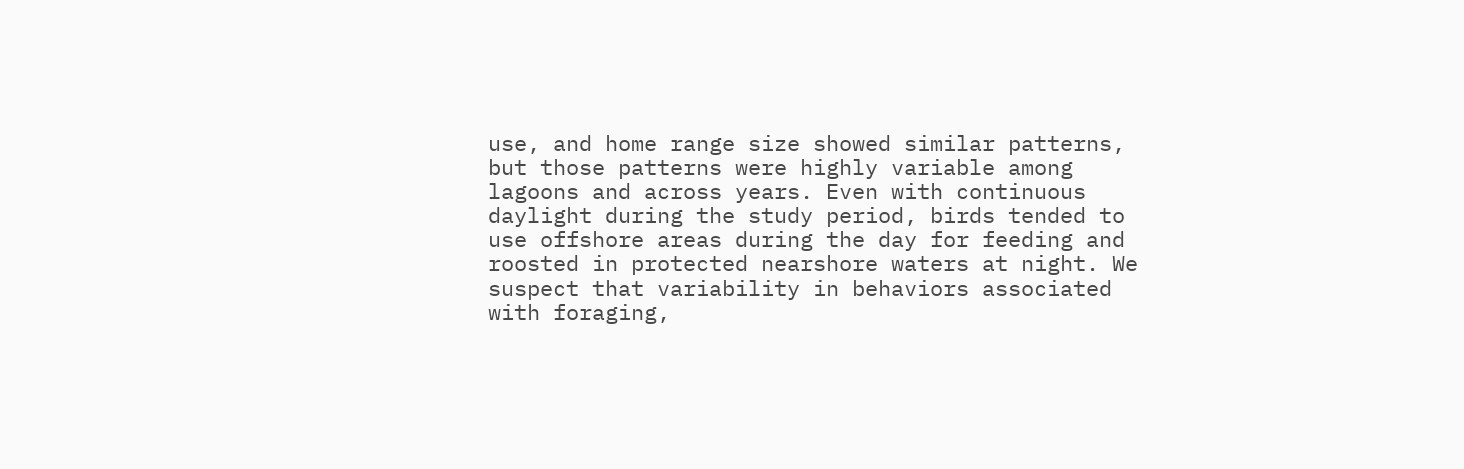use, and home range size showed similar patterns, but those patterns were highly variable among lagoons and across years. Even with continuous daylight during the study period, birds tended to use offshore areas during the day for feeding and roosted in protected nearshore waters at night. We suspect that variability in behaviors associated with foraging,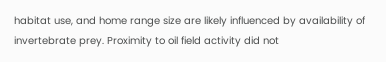habitat use, and home range size are likely influenced by availability of invertebrate prey. Proximity to oil field activity did not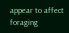appear to affect foraging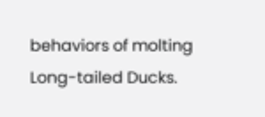behaviors of molting Long-tailed Ducks.